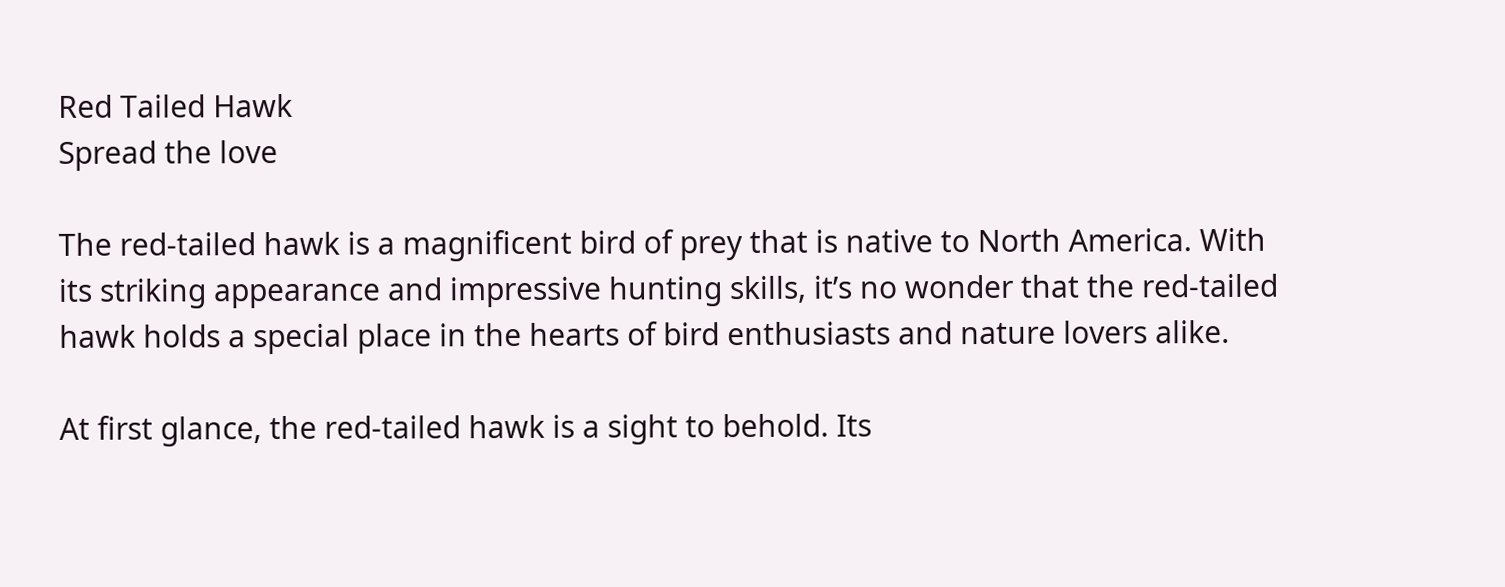Red Tailed Hawk
Spread the love

The red-tailed hawk is a magnificent bird of prey that is native to North America. With its striking appearance and impressive hunting skills, it’s no wonder that the red-tailed hawk holds a special place in the hearts of bird enthusiasts and nature lovers alike.

At first glance, the red-tailed hawk is a sight to behold. Its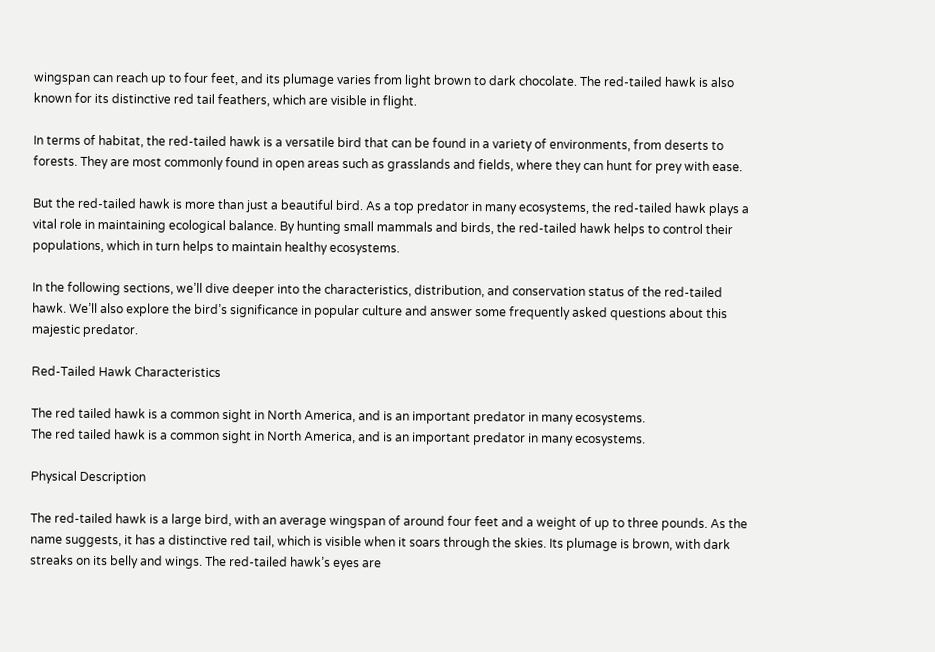wingspan can reach up to four feet, and its plumage varies from light brown to dark chocolate. The red-tailed hawk is also known for its distinctive red tail feathers, which are visible in flight.

In terms of habitat, the red-tailed hawk is a versatile bird that can be found in a variety of environments, from deserts to forests. They are most commonly found in open areas such as grasslands and fields, where they can hunt for prey with ease.

But the red-tailed hawk is more than just a beautiful bird. As a top predator in many ecosystems, the red-tailed hawk plays a vital role in maintaining ecological balance. By hunting small mammals and birds, the red-tailed hawk helps to control their populations, which in turn helps to maintain healthy ecosystems.

In the following sections, we’ll dive deeper into the characteristics, distribution, and conservation status of the red-tailed hawk. We’ll also explore the bird’s significance in popular culture and answer some frequently asked questions about this majestic predator.

Red-Tailed Hawk Characteristics

The red tailed hawk is a common sight in North America, and is an important predator in many ecosystems.
The red tailed hawk is a common sight in North America, and is an important predator in many ecosystems.

Physical Description

The red-tailed hawk is a large bird, with an average wingspan of around four feet and a weight of up to three pounds. As the name suggests, it has a distinctive red tail, which is visible when it soars through the skies. Its plumage is brown, with dark streaks on its belly and wings. The red-tailed hawk’s eyes are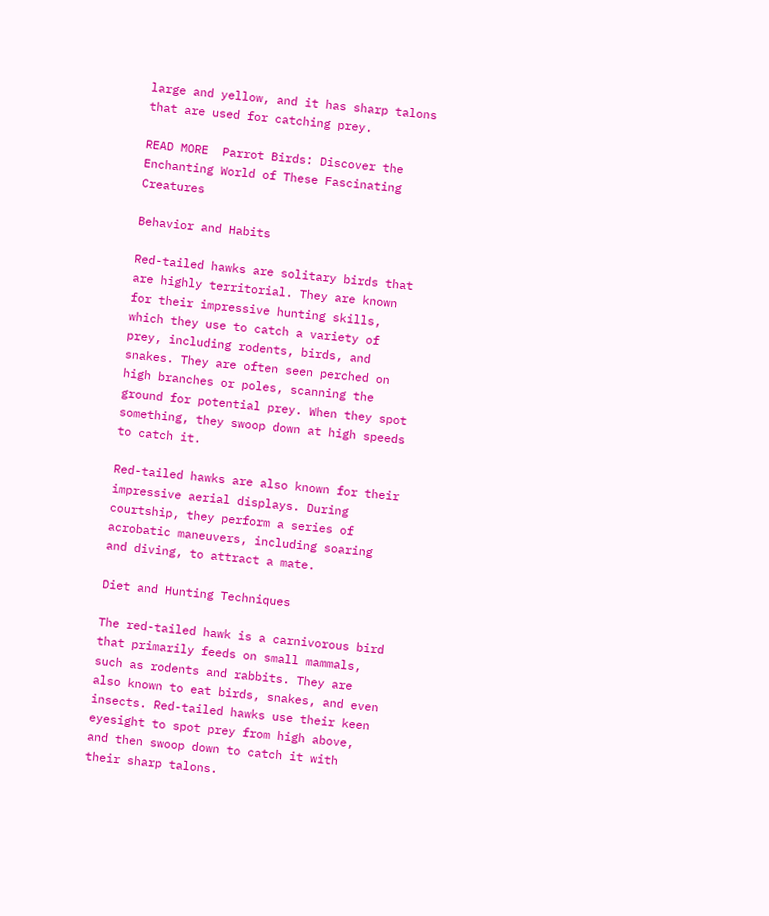large and yellow, and it has sharp talons that are used for catching prey.

READ MORE  Parrot Birds: Discover the Enchanting World of These Fascinating Creatures

Behavior and Habits

Red-tailed hawks are solitary birds that are highly territorial. They are known for their impressive hunting skills, which they use to catch a variety of prey, including rodents, birds, and snakes. They are often seen perched on high branches or poles, scanning the ground for potential prey. When they spot something, they swoop down at high speeds to catch it.

Red-tailed hawks are also known for their impressive aerial displays. During courtship, they perform a series of acrobatic maneuvers, including soaring and diving, to attract a mate.

Diet and Hunting Techniques

The red-tailed hawk is a carnivorous bird that primarily feeds on small mammals, such as rodents and rabbits. They are also known to eat birds, snakes, and even insects. Red-tailed hawks use their keen eyesight to spot prey from high above, and then swoop down to catch it with their sharp talons.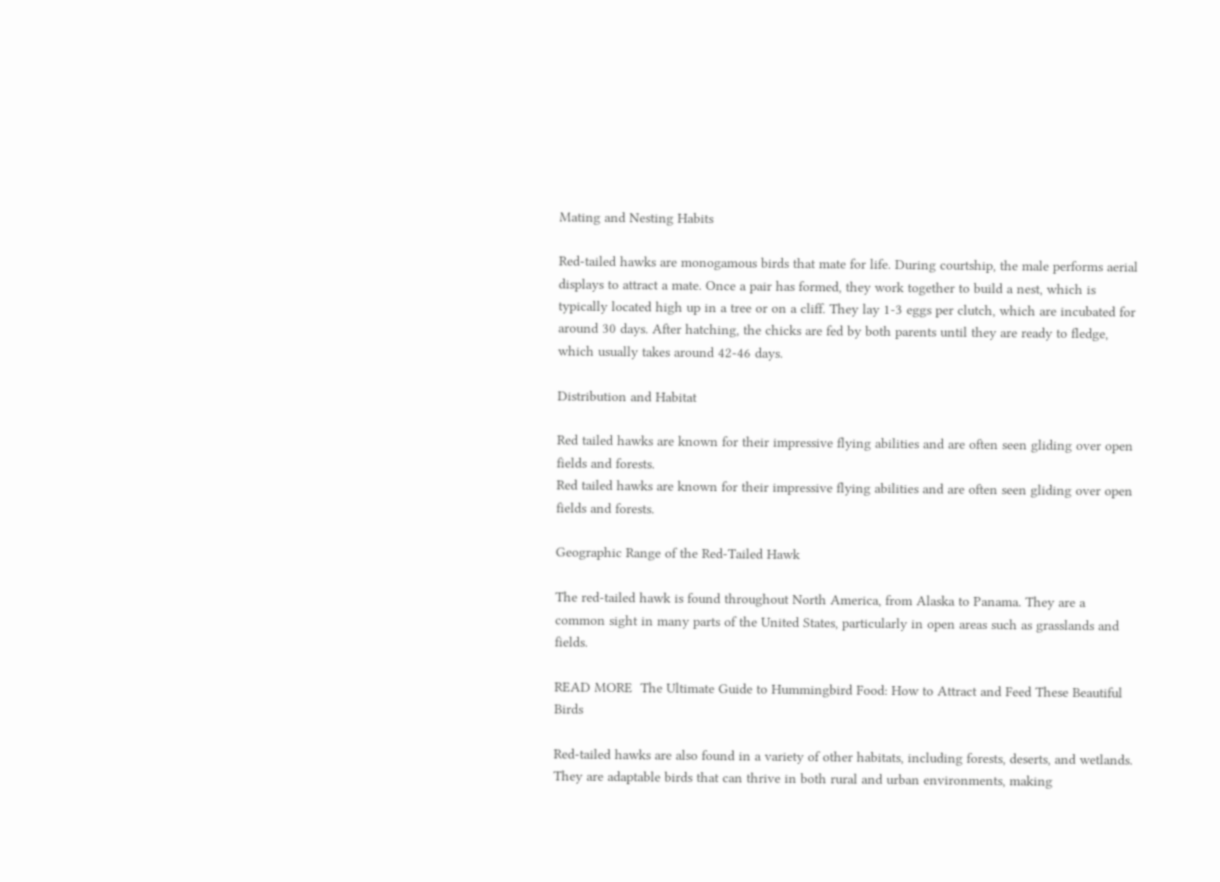Mating and Nesting Habits

Red-tailed hawks are monogamous birds that mate for life. During courtship, the male performs aerial displays to attract a mate. Once a pair has formed, they work together to build a nest, which is typically located high up in a tree or on a cliff. They lay 1-3 eggs per clutch, which are incubated for around 30 days. After hatching, the chicks are fed by both parents until they are ready to fledge, which usually takes around 42-46 days.

Distribution and Habitat

Red tailed hawks are known for their impressive flying abilities and are often seen gliding over open fields and forests.
Red tailed hawks are known for their impressive flying abilities and are often seen gliding over open fields and forests.

Geographic Range of the Red-Tailed Hawk

The red-tailed hawk is found throughout North America, from Alaska to Panama. They are a common sight in many parts of the United States, particularly in open areas such as grasslands and fields.

READ MORE  The Ultimate Guide to Hummingbird Food: How to Attract and Feed These Beautiful Birds

Red-tailed hawks are also found in a variety of other habitats, including forests, deserts, and wetlands. They are adaptable birds that can thrive in both rural and urban environments, making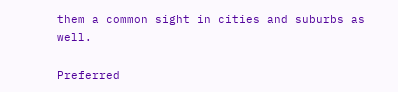them a common sight in cities and suburbs as well.

Preferred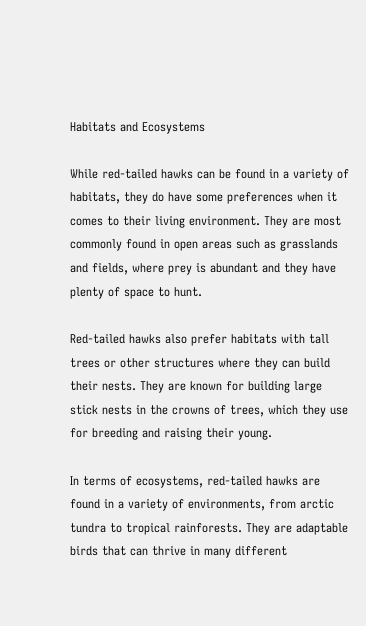Habitats and Ecosystems

While red-tailed hawks can be found in a variety of habitats, they do have some preferences when it comes to their living environment. They are most commonly found in open areas such as grasslands and fields, where prey is abundant and they have plenty of space to hunt.

Red-tailed hawks also prefer habitats with tall trees or other structures where they can build their nests. They are known for building large stick nests in the crowns of trees, which they use for breeding and raising their young.

In terms of ecosystems, red-tailed hawks are found in a variety of environments, from arctic tundra to tropical rainforests. They are adaptable birds that can thrive in many different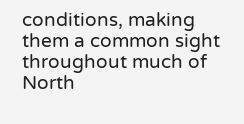conditions, making them a common sight throughout much of North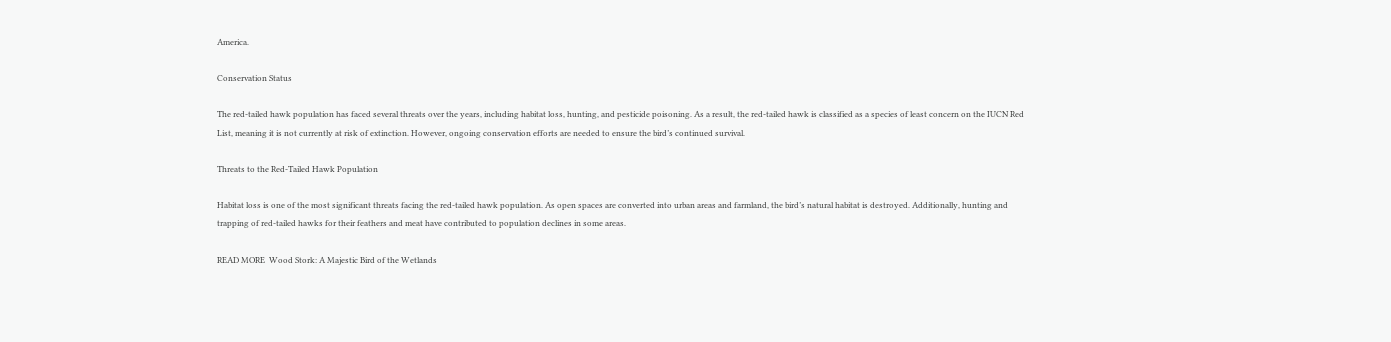America.

Conservation Status

The red-tailed hawk population has faced several threats over the years, including habitat loss, hunting, and pesticide poisoning. As a result, the red-tailed hawk is classified as a species of least concern on the IUCN Red List, meaning it is not currently at risk of extinction. However, ongoing conservation efforts are needed to ensure the bird’s continued survival.

Threats to the Red-Tailed Hawk Population

Habitat loss is one of the most significant threats facing the red-tailed hawk population. As open spaces are converted into urban areas and farmland, the bird’s natural habitat is destroyed. Additionally, hunting and trapping of red-tailed hawks for their feathers and meat have contributed to population declines in some areas.

READ MORE  Wood Stork: A Majestic Bird of the Wetlands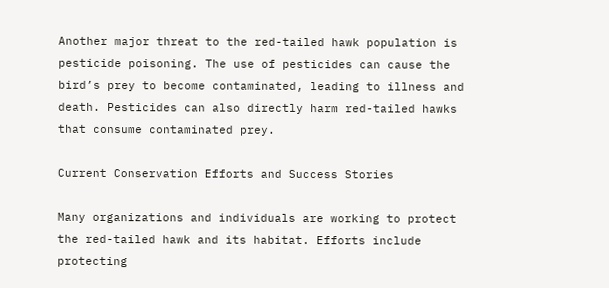Another major threat to the red-tailed hawk population is pesticide poisoning. The use of pesticides can cause the bird’s prey to become contaminated, leading to illness and death. Pesticides can also directly harm red-tailed hawks that consume contaminated prey.

Current Conservation Efforts and Success Stories

Many organizations and individuals are working to protect the red-tailed hawk and its habitat. Efforts include protecting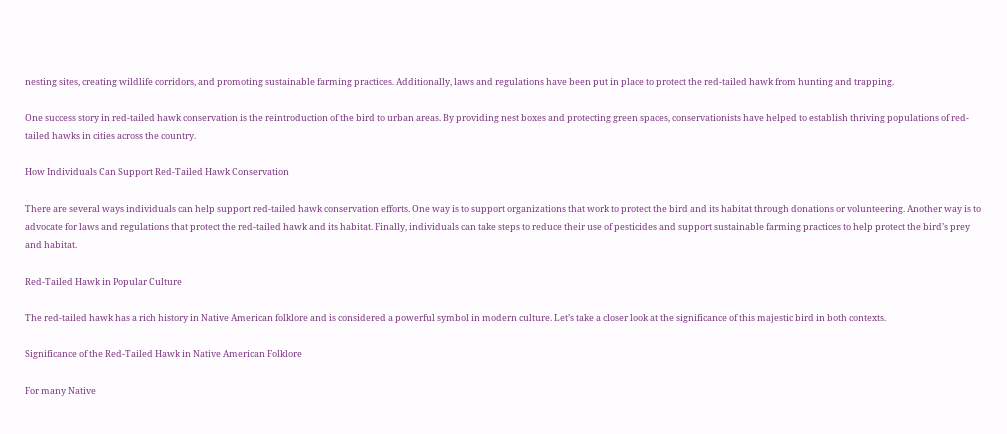nesting sites, creating wildlife corridors, and promoting sustainable farming practices. Additionally, laws and regulations have been put in place to protect the red-tailed hawk from hunting and trapping.

One success story in red-tailed hawk conservation is the reintroduction of the bird to urban areas. By providing nest boxes and protecting green spaces, conservationists have helped to establish thriving populations of red-tailed hawks in cities across the country.

How Individuals Can Support Red-Tailed Hawk Conservation

There are several ways individuals can help support red-tailed hawk conservation efforts. One way is to support organizations that work to protect the bird and its habitat through donations or volunteering. Another way is to advocate for laws and regulations that protect the red-tailed hawk and its habitat. Finally, individuals can take steps to reduce their use of pesticides and support sustainable farming practices to help protect the bird’s prey and habitat.

Red-Tailed Hawk in Popular Culture

The red-tailed hawk has a rich history in Native American folklore and is considered a powerful symbol in modern culture. Let’s take a closer look at the significance of this majestic bird in both contexts.

Significance of the Red-Tailed Hawk in Native American Folklore

For many Native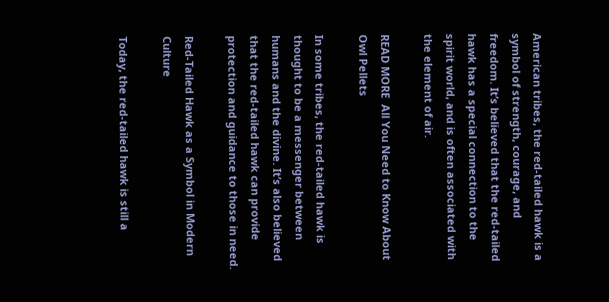American tribes, the red-tailed hawk is a symbol of strength, courage, and freedom. It’s believed that the red-tailed hawk has a special connection to the spirit world, and is often associated with the element of air.

READ MORE  All You Need to Know About Owl Pellets

In some tribes, the red-tailed hawk is thought to be a messenger between humans and the divine. It’s also believed that the red-tailed hawk can provide protection and guidance to those in need.

Red-Tailed Hawk as a Symbol in Modern Culture

Today, the red-tailed hawk is still a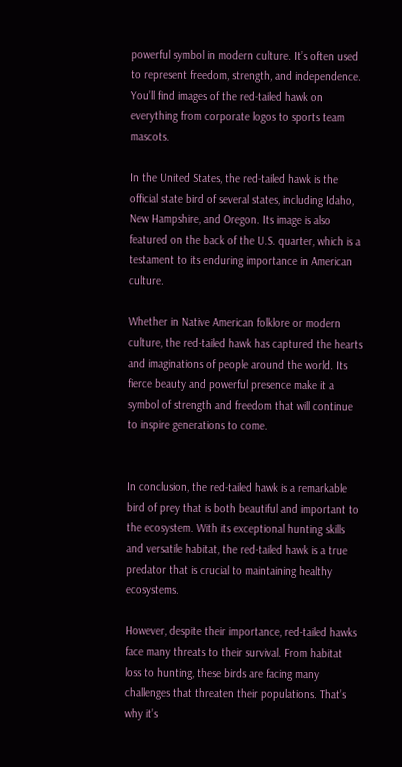powerful symbol in modern culture. It’s often used to represent freedom, strength, and independence. You’ll find images of the red-tailed hawk on everything from corporate logos to sports team mascots.

In the United States, the red-tailed hawk is the official state bird of several states, including Idaho, New Hampshire, and Oregon. Its image is also featured on the back of the U.S. quarter, which is a testament to its enduring importance in American culture.

Whether in Native American folklore or modern culture, the red-tailed hawk has captured the hearts and imaginations of people around the world. Its fierce beauty and powerful presence make it a symbol of strength and freedom that will continue to inspire generations to come.


In conclusion, the red-tailed hawk is a remarkable bird of prey that is both beautiful and important to the ecosystem. With its exceptional hunting skills and versatile habitat, the red-tailed hawk is a true predator that is crucial to maintaining healthy ecosystems.

However, despite their importance, red-tailed hawks face many threats to their survival. From habitat loss to hunting, these birds are facing many challenges that threaten their populations. That’s why it’s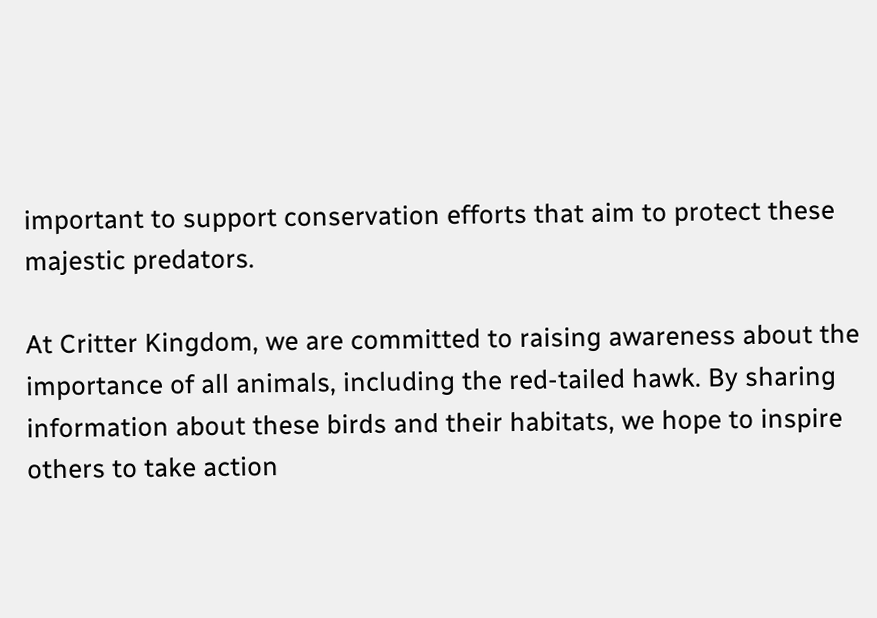important to support conservation efforts that aim to protect these majestic predators.

At Critter Kingdom, we are committed to raising awareness about the importance of all animals, including the red-tailed hawk. By sharing information about these birds and their habitats, we hope to inspire others to take action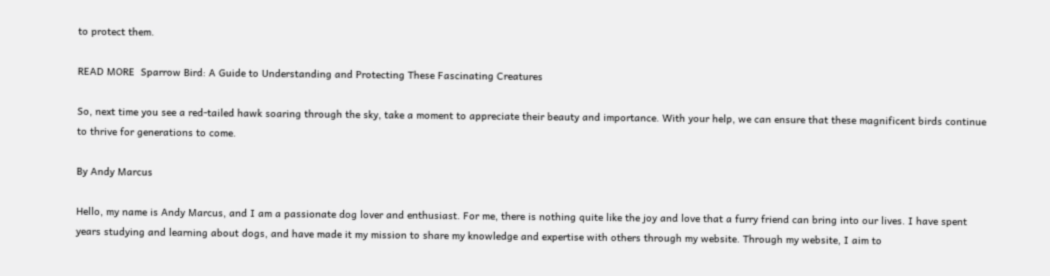to protect them.

READ MORE  Sparrow Bird: A Guide to Understanding and Protecting These Fascinating Creatures

So, next time you see a red-tailed hawk soaring through the sky, take a moment to appreciate their beauty and importance. With your help, we can ensure that these magnificent birds continue to thrive for generations to come.

By Andy Marcus

Hello, my name is Andy Marcus, and I am a passionate dog lover and enthusiast. For me, there is nothing quite like the joy and love that a furry friend can bring into our lives. I have spent years studying and learning about dogs, and have made it my mission to share my knowledge and expertise with others through my website. Through my website, I aim to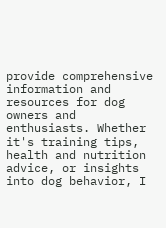provide comprehensive information and resources for dog owners and enthusiasts. Whether it's training tips, health and nutrition advice, or insights into dog behavior, I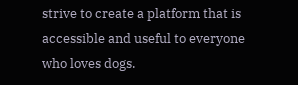strive to create a platform that is accessible and useful to everyone who loves dogs.